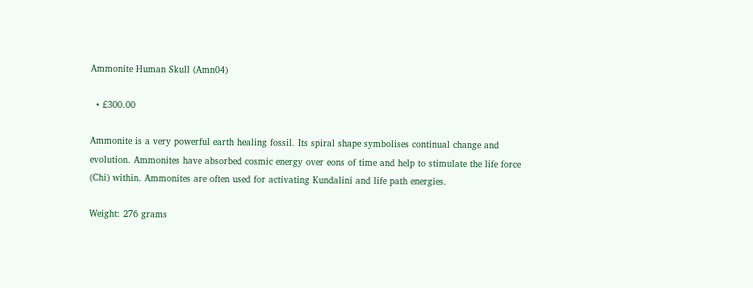Ammonite Human Skull (Amn04)

  • £300.00

Ammonite is a very powerful earth healing fossil. Its spiral shape symbolises continual change and evolution. Ammonites have absorbed cosmic energy over eons of time and help to stimulate the life force (Chi) within. Ammonites are often used for activating Kundalini and life path energies.

Weight: 276 grams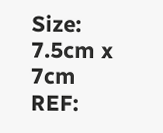Size: 7.5cm x 7cm
REF: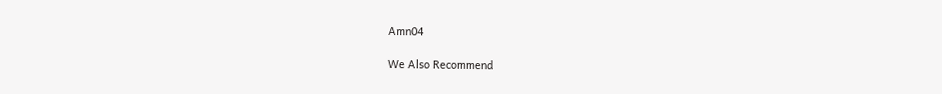Amn04

We Also Recommend